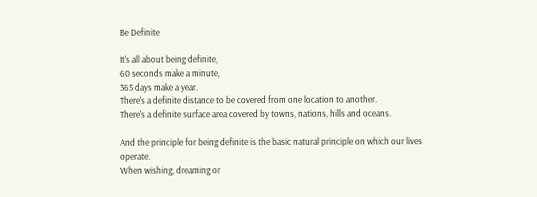Be Definite

It's all about being definite,
60 seconds make a minute,
365 days make a year.
There's a definite distance to be covered from one location to another.
There's a definite surface area covered by towns, nations, hills and oceans.

And the principle for being definite is the basic natural principle on which our lives operate.
When wishing, dreaming or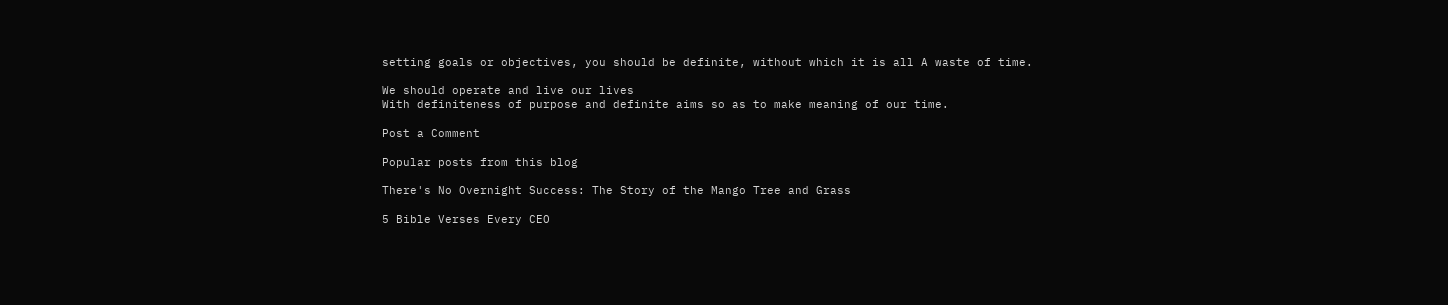setting goals or objectives, you should be definite, without which it is all A waste of time.

We should operate and live our lives
With definiteness of purpose and definite aims so as to make meaning of our time.

Post a Comment

Popular posts from this blog

There's No Overnight Success: The Story of the Mango Tree and Grass

5 Bible Verses Every CEO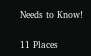Needs to Know!

11 Places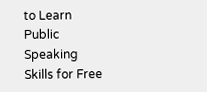to Learn Public Speaking Skills for Free